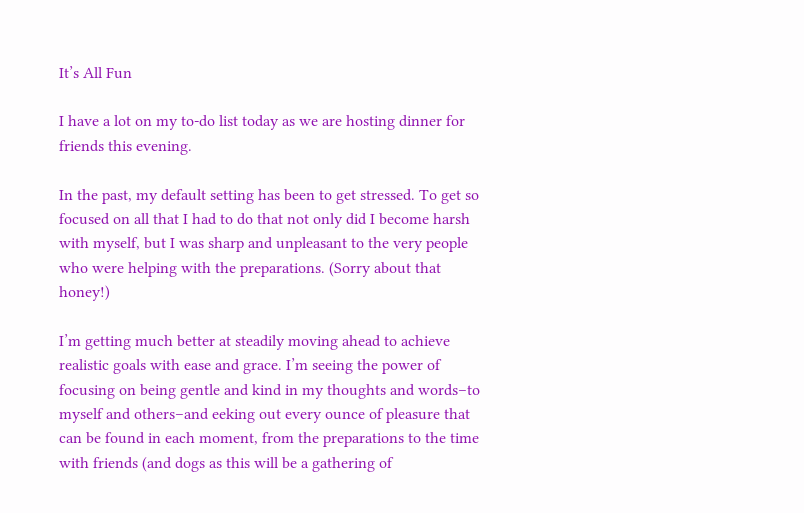It’s All Fun

I have a lot on my to-do list today as we are hosting dinner for friends this evening.

In the past, my default setting has been to get stressed. To get so focused on all that I had to do that not only did I become harsh with myself, but I was sharp and unpleasant to the very people who were helping with the preparations. (Sorry about that honey!)

I’m getting much better at steadily moving ahead to achieve realistic goals with ease and grace. I’m seeing the power of focusing on being gentle and kind in my thoughts and words–to myself and others–and eeking out every ounce of pleasure that can be found in each moment, from the preparations to the time with friends (and dogs as this will be a gathering of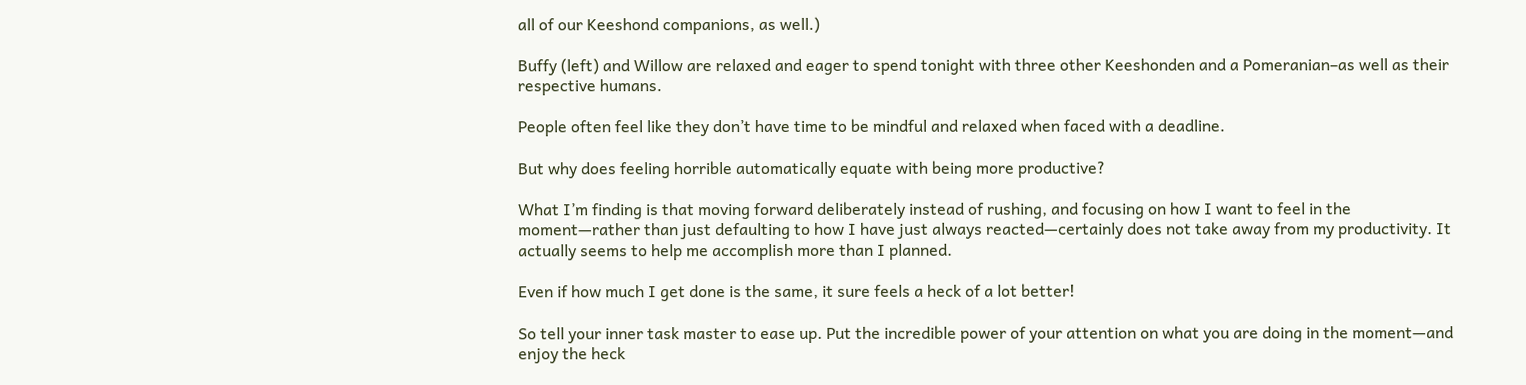all of our Keeshond companions, as well.)

Buffy (left) and Willow are relaxed and eager to spend tonight with three other Keeshonden and a Pomeranian–as well as their respective humans.

People often feel like they don’t have time to be mindful and relaxed when faced with a deadline.

But why does feeling horrible automatically equate with being more productive?

What I’m finding is that moving forward deliberately instead of rushing, and focusing on how I want to feel in the moment—rather than just defaulting to how I have just always reacted—certainly does not take away from my productivity. It actually seems to help me accomplish more than I planned.

Even if how much I get done is the same, it sure feels a heck of a lot better!

So tell your inner task master to ease up. Put the incredible power of your attention on what you are doing in the moment—and enjoy the heck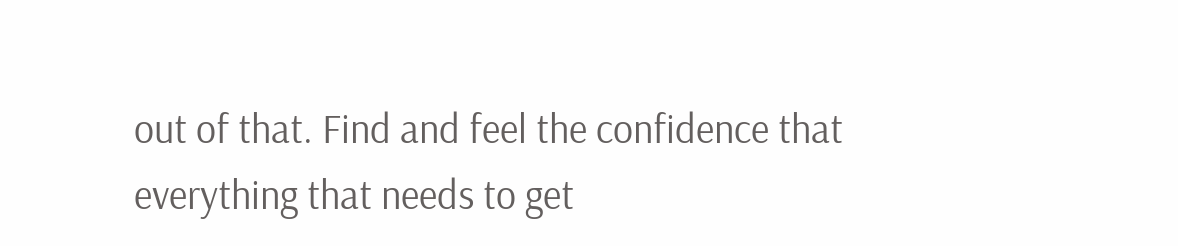out of that. Find and feel the confidence that everything that needs to get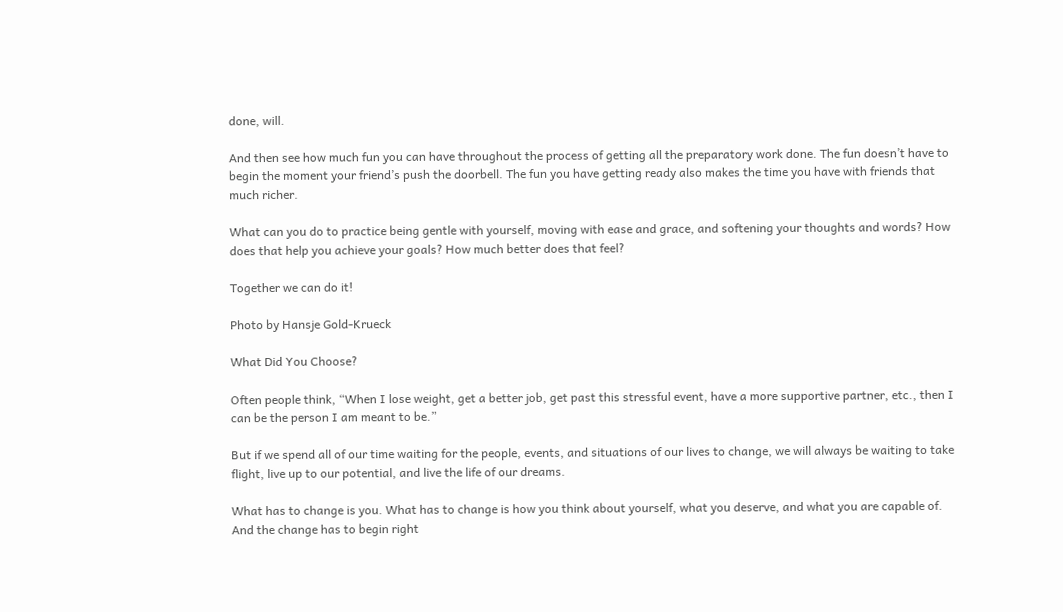done, will.

And then see how much fun you can have throughout the process of getting all the preparatory work done. The fun doesn’t have to begin the moment your friend’s push the doorbell. The fun you have getting ready also makes the time you have with friends that much richer.

What can you do to practice being gentle with yourself, moving with ease and grace, and softening your thoughts and words? How does that help you achieve your goals? How much better does that feel?

Together we can do it!

Photo by Hansje Gold-Krueck

What Did You Choose?

Often people think, “When I lose weight, get a better job, get past this stressful event, have a more supportive partner, etc., then I can be the person I am meant to be.”

But if we spend all of our time waiting for the people, events, and situations of our lives to change, we will always be waiting to take flight, live up to our potential, and live the life of our dreams.

What has to change is you. What has to change is how you think about yourself, what you deserve, and what you are capable of. And the change has to begin right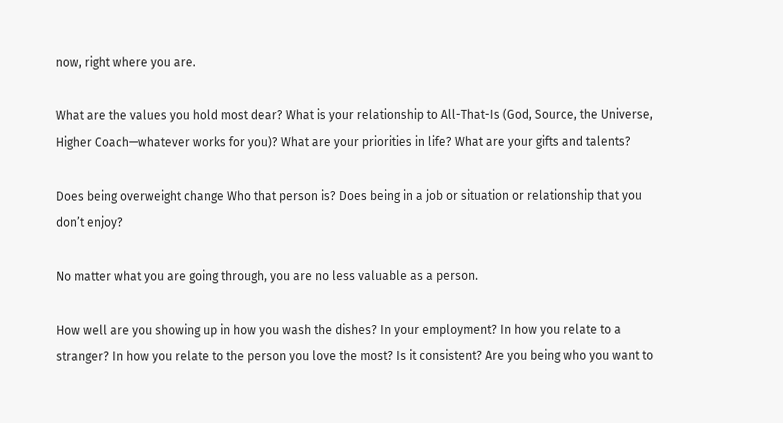now, right where you are.

What are the values you hold most dear? What is your relationship to All-That-Is (God, Source, the Universe, Higher Coach—whatever works for you)? What are your priorities in life? What are your gifts and talents?

Does being overweight change Who that person is? Does being in a job or situation or relationship that you don’t enjoy?

No matter what you are going through, you are no less valuable as a person.

How well are you showing up in how you wash the dishes? In your employment? In how you relate to a stranger? In how you relate to the person you love the most? Is it consistent? Are you being who you want to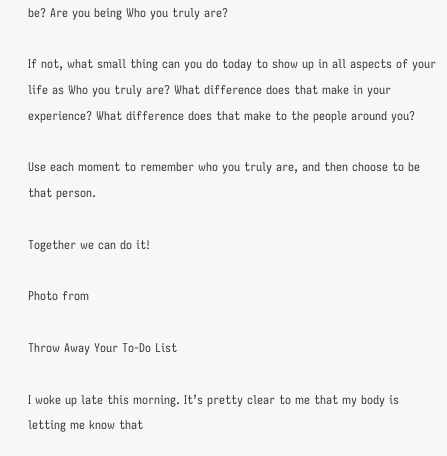be? Are you being Who you truly are?

If not, what small thing can you do today to show up in all aspects of your life as Who you truly are? What difference does that make in your experience? What difference does that make to the people around you?

Use each moment to remember who you truly are, and then choose to be that person.

Together we can do it!

Photo from

Throw Away Your To-Do List

I woke up late this morning. It’s pretty clear to me that my body is letting me know that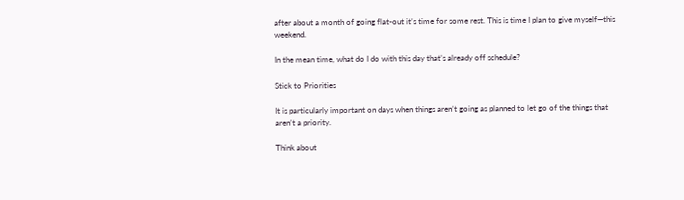after about a month of going flat-out it’s time for some rest. This is time I plan to give myself—this weekend.

In the mean time, what do I do with this day that’s already off schedule?

Stick to Priorities

It is particularly important on days when things aren’t going as planned to let go of the things that aren’t a priority.

Think about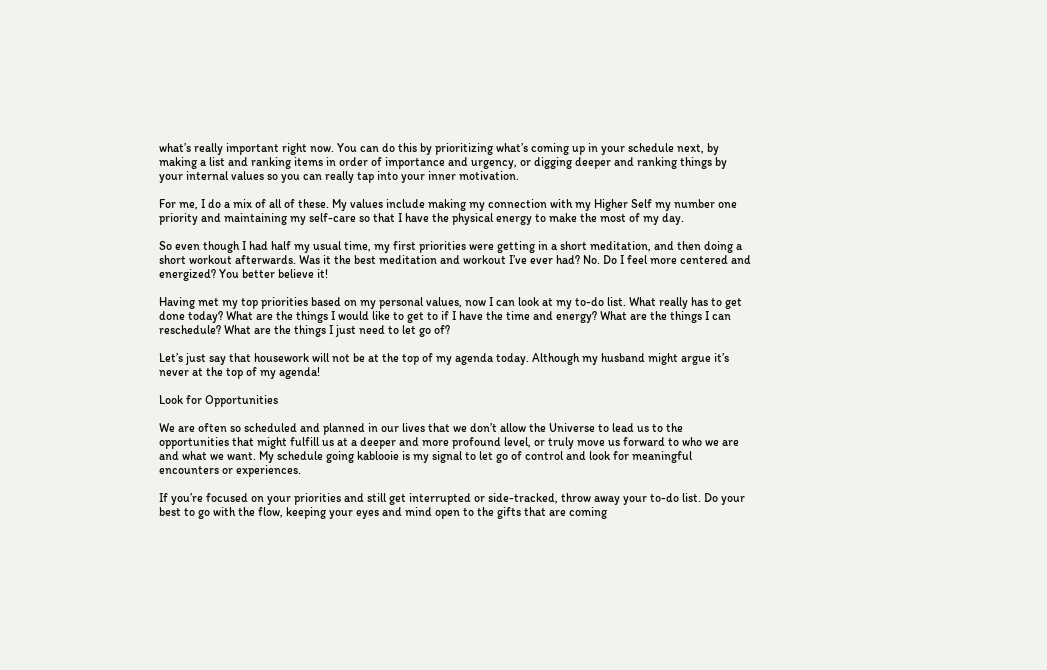what’s really important right now. You can do this by prioritizing what’s coming up in your schedule next, by making a list and ranking items in order of importance and urgency, or digging deeper and ranking things by your internal values so you can really tap into your inner motivation.

For me, I do a mix of all of these. My values include making my connection with my Higher Self my number one priority and maintaining my self-care so that I have the physical energy to make the most of my day.

So even though I had half my usual time, my first priorities were getting in a short meditation, and then doing a short workout afterwards. Was it the best meditation and workout I’ve ever had? No. Do I feel more centered and energized? You better believe it!

Having met my top priorities based on my personal values, now I can look at my to-do list. What really has to get done today? What are the things I would like to get to if I have the time and energy? What are the things I can reschedule? What are the things I just need to let go of?

Let’s just say that housework will not be at the top of my agenda today. Although my husband might argue it’s never at the top of my agenda!

Look for Opportunities

We are often so scheduled and planned in our lives that we don’t allow the Universe to lead us to the opportunities that might fulfill us at a deeper and more profound level, or truly move us forward to who we are and what we want. My schedule going kablooie is my signal to let go of control and look for meaningful encounters or experiences.

If you’re focused on your priorities and still get interrupted or side-tracked, throw away your to-do list. Do your best to go with the flow, keeping your eyes and mind open to the gifts that are coming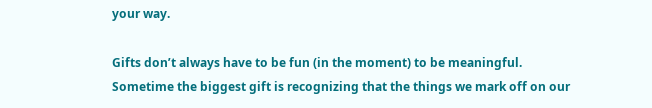your way.

Gifts don’t always have to be fun (in the moment) to be meaningful. Sometime the biggest gift is recognizing that the things we mark off on our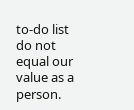to-do list do not equal our value as a person.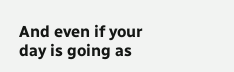And even if your day is going as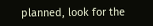planned, look for the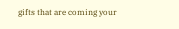gifts that are coming your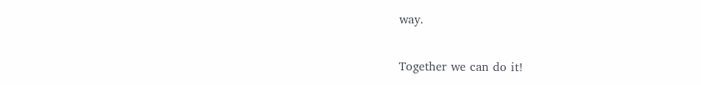way.

Together we can do it!